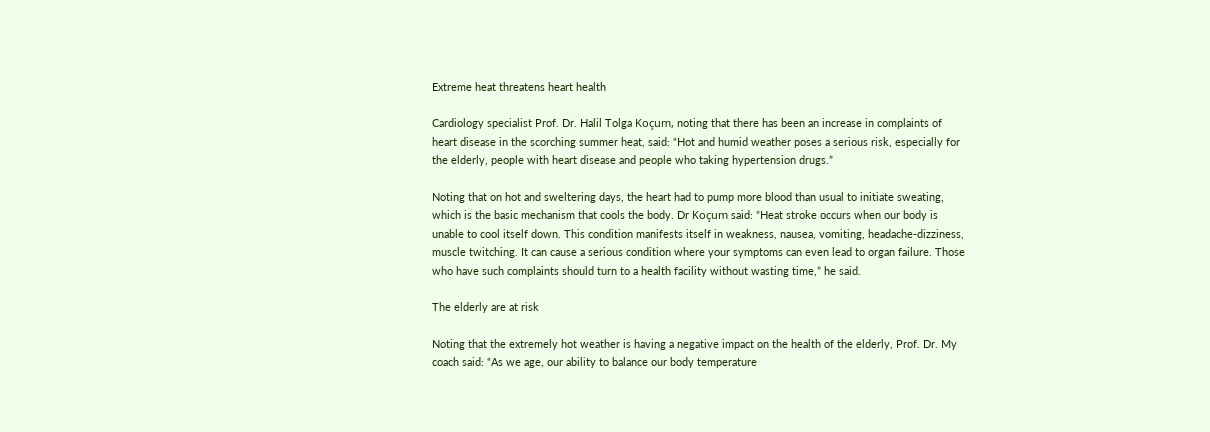Extreme heat threatens heart health

Cardiology specialist Prof. Dr. Halil Tolga Koçum, noting that there has been an increase in complaints of heart disease in the scorching summer heat, said: “Hot and humid weather poses a serious risk, especially for the elderly, people with heart disease and people who taking hypertension drugs.”

Noting that on hot and sweltering days, the heart had to pump more blood than usual to initiate sweating, which is the basic mechanism that cools the body. Dr Koçum said: “Heat stroke occurs when our body is unable to cool itself down. This condition manifests itself in weakness, nausea, vomiting, headache-dizziness, muscle twitching. It can cause a serious condition where your symptoms can even lead to organ failure. Those who have such complaints should turn to a health facility without wasting time,” he said.

The elderly are at risk

Noting that the extremely hot weather is having a negative impact on the health of the elderly, Prof. Dr. My coach said: “As we age, our ability to balance our body temperature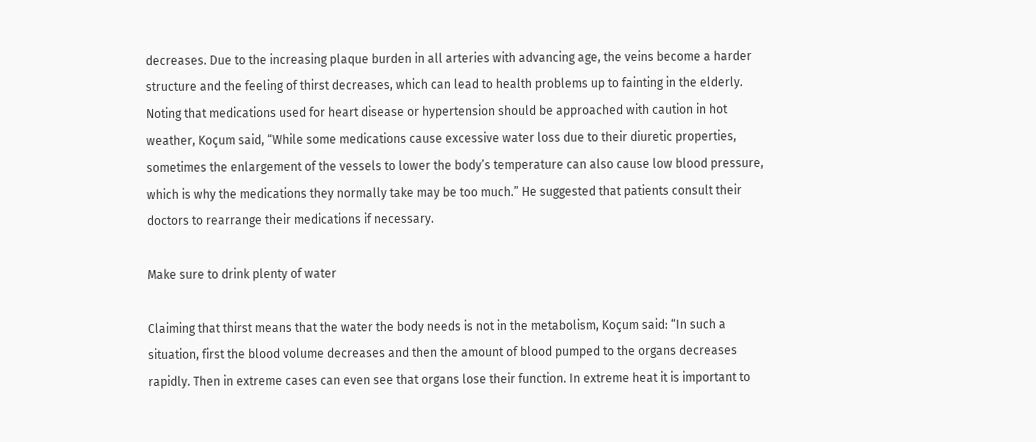decreases. Due to the increasing plaque burden in all arteries with advancing age, the veins become a harder structure and the feeling of thirst decreases, which can lead to health problems up to fainting in the elderly.
Noting that medications used for heart disease or hypertension should be approached with caution in hot weather, Koçum said, “While some medications cause excessive water loss due to their diuretic properties, sometimes the enlargement of the vessels to lower the body’s temperature can also cause low blood pressure, which is why the medications they normally take may be too much.” He suggested that patients consult their doctors to rearrange their medications if necessary.

Make sure to drink plenty of water

Claiming that thirst means that the water the body needs is not in the metabolism, Koçum said: “In such a situation, first the blood volume decreases and then the amount of blood pumped to the organs decreases rapidly. Then in extreme cases can even see that organs lose their function. In extreme heat it is important to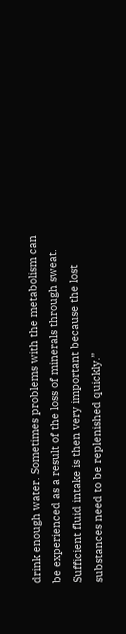drink enough water. Sometimes problems with the metabolism can be experienced as a result of the loss of minerals through sweat. Sufficient fluid intake is then very important because the lost substances need to be replenished quickly.”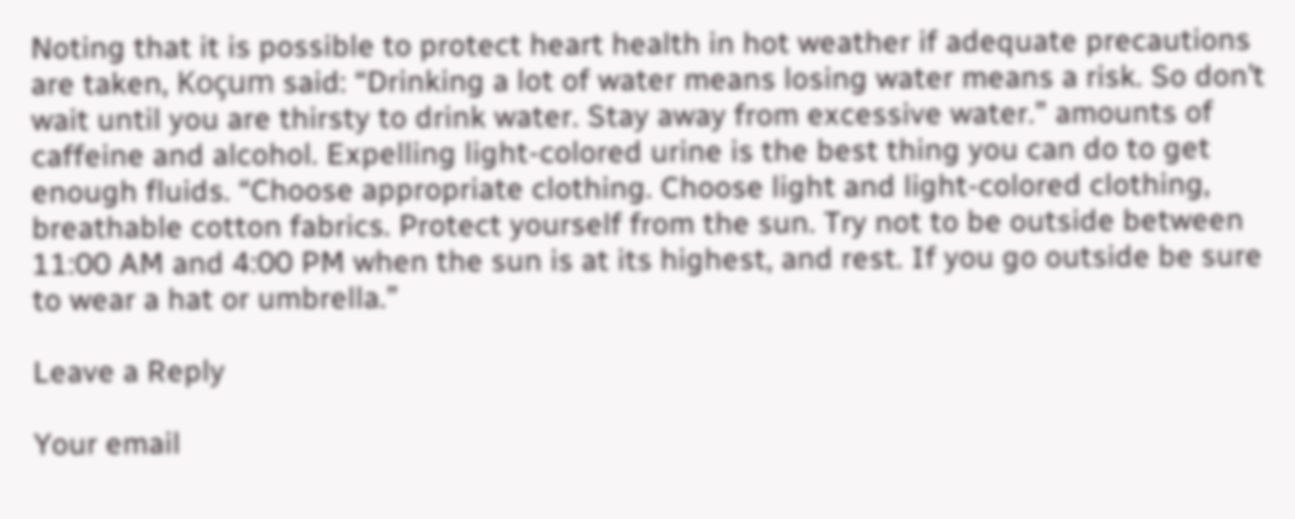Noting that it is possible to protect heart health in hot weather if adequate precautions are taken, Koçum said: “Drinking a lot of water means losing water means a risk. So don’t wait until you are thirsty to drink water. Stay away from excessive water.” amounts of caffeine and alcohol. Expelling light-colored urine is the best thing you can do to get enough fluids. “Choose appropriate clothing. Choose light and light-colored clothing, breathable cotton fabrics. Protect yourself from the sun. Try not to be outside between 11:00 AM and 4:00 PM when the sun is at its highest, and rest. If you go outside be sure to wear a hat or umbrella.”

Leave a Reply

Your email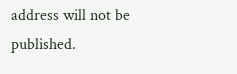address will not be published.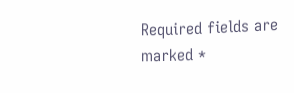Required fields are marked *